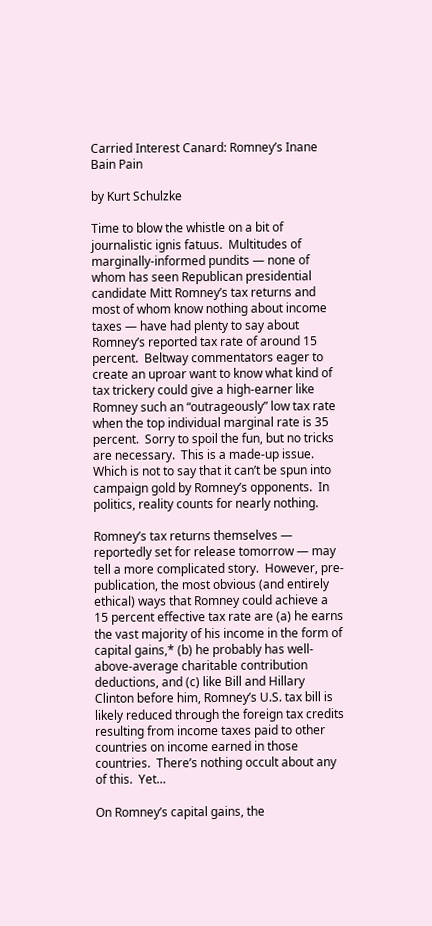Carried Interest Canard: Romney’s Inane Bain Pain

by Kurt Schulzke

Time to blow the whistle on a bit of journalistic ignis fatuus.  Multitudes of marginally-informed pundits — none of whom has seen Republican presidential candidate Mitt Romney’s tax returns and most of whom know nothing about income taxes — have had plenty to say about Romney’s reported tax rate of around 15 percent.  Beltway commentators eager to create an uproar want to know what kind of tax trickery could give a high-earner like Romney such an “outrageously” low tax rate when the top individual marginal rate is 35 percent.  Sorry to spoil the fun, but no tricks are necessary.  This is a made-up issue.  Which is not to say that it can’t be spun into campaign gold by Romney’s opponents.  In politics, reality counts for nearly nothing.

Romney’s tax returns themselves — reportedly set for release tomorrow — may tell a more complicated story.  However, pre-publication, the most obvious (and entirely ethical) ways that Romney could achieve a 15 percent effective tax rate are (a) he earns the vast majority of his income in the form of capital gains,* (b) he probably has well-above-average charitable contribution deductions, and (c) like Bill and Hillary Clinton before him, Romney’s U.S. tax bill is likely reduced through the foreign tax credits resulting from income taxes paid to other countries on income earned in those countries.  There’s nothing occult about any of this.  Yet…

On Romney’s capital gains, the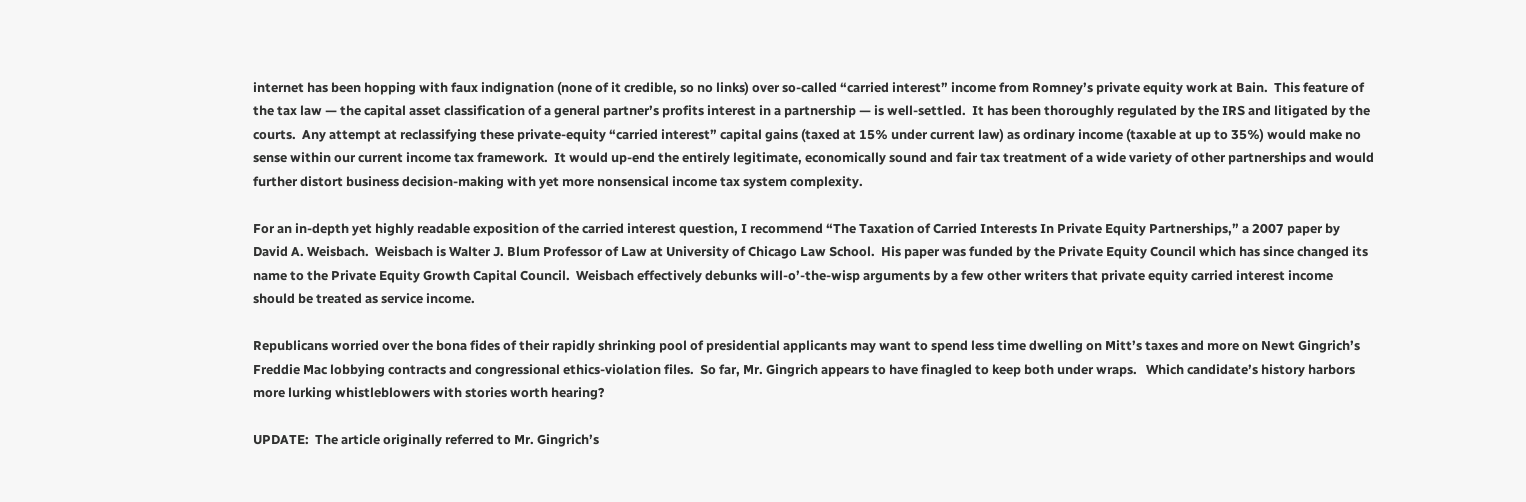internet has been hopping with faux indignation (none of it credible, so no links) over so-called “carried interest” income from Romney’s private equity work at Bain.  This feature of the tax law — the capital asset classification of a general partner’s profits interest in a partnership — is well-settled.  It has been thoroughly regulated by the IRS and litigated by the courts.  Any attempt at reclassifying these private-equity “carried interest” capital gains (taxed at 15% under current law) as ordinary income (taxable at up to 35%) would make no sense within our current income tax framework.  It would up-end the entirely legitimate, economically sound and fair tax treatment of a wide variety of other partnerships and would further distort business decision-making with yet more nonsensical income tax system complexity.

For an in-depth yet highly readable exposition of the carried interest question, I recommend “The Taxation of Carried Interests In Private Equity Partnerships,” a 2007 paper by David A. Weisbach.  Weisbach is Walter J. Blum Professor of Law at University of Chicago Law School.  His paper was funded by the Private Equity Council which has since changed its name to the Private Equity Growth Capital Council.  Weisbach effectively debunks will-o’-the-wisp arguments by a few other writers that private equity carried interest income should be treated as service income.

Republicans worried over the bona fides of their rapidly shrinking pool of presidential applicants may want to spend less time dwelling on Mitt’s taxes and more on Newt Gingrich’s Freddie Mac lobbying contracts and congressional ethics-violation files.  So far, Mr. Gingrich appears to have finagled to keep both under wraps.   Which candidate’s history harbors more lurking whistleblowers with stories worth hearing?

UPDATE:  The article originally referred to Mr. Gingrich’s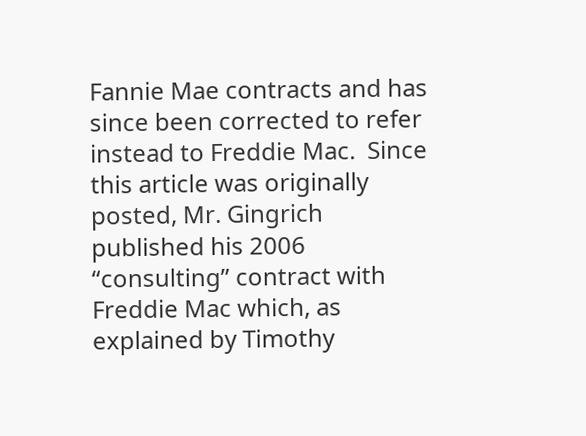Fannie Mae contracts and has since been corrected to refer instead to Freddie Mac.  Since this article was originally posted, Mr. Gingrich published his 2006 “consulting” contract with Freddie Mac which, as explained by Timothy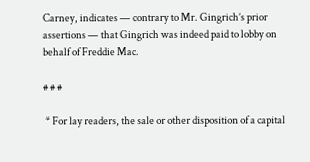Carney, indicates — contrary to Mr. Gingrich’s prior assertions — that Gingrich was indeed paid to lobby on behalf of Freddie Mac.

# # #

 * For lay readers, the sale or other disposition of a capital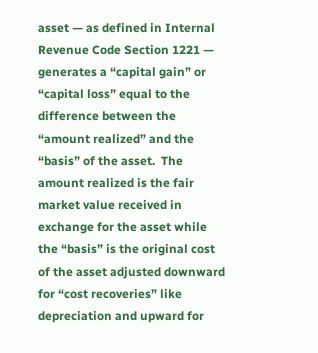asset — as defined in Internal Revenue Code Section 1221 — generates a “capital gain” or “capital loss” equal to the difference between the “amount realized” and the “basis” of the asset.  The amount realized is the fair market value received in exchange for the asset while the “basis” is the original cost of the asset adjusted downward for “cost recoveries” like depreciation and upward for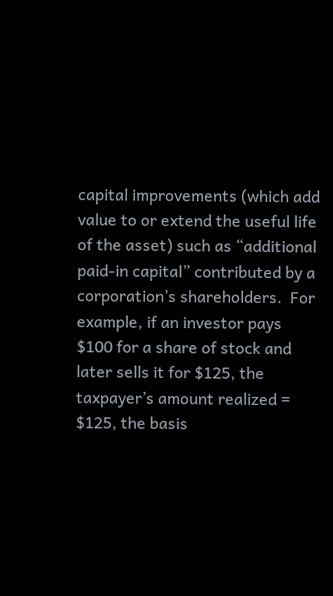capital improvements (which add value to or extend the useful life of the asset) such as “additional paid-in capital” contributed by a corporation’s shareholders.  For example, if an investor pays $100 for a share of stock and later sells it for $125, the taxpayer’s amount realized = $125, the basis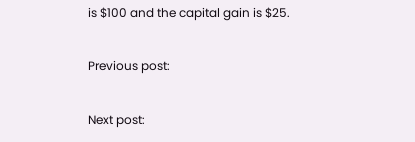is $100 and the capital gain is $25.

Previous post:

Next post: